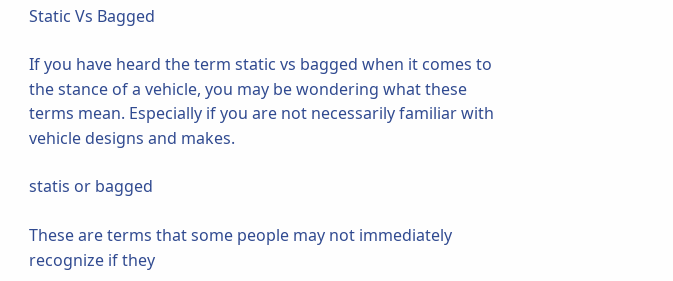Static Vs Bagged

If you have heard the term static vs bagged when it comes to the stance of a vehicle, you may be wondering what these terms mean. Especially if you are not necessarily familiar with vehicle designs and makes.

statis or bagged

These are terms that some people may not immediately recognize if they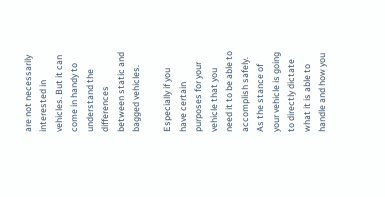are not necessarily interested in vehicles. But it can come in handy to understand the differences between static and bagged vehicles.

Especially if you have certain purposes for your vehicle that you need it to be able to accomplish safely. As the stance of your vehicle is going to directly dictate what it is able to handle and how you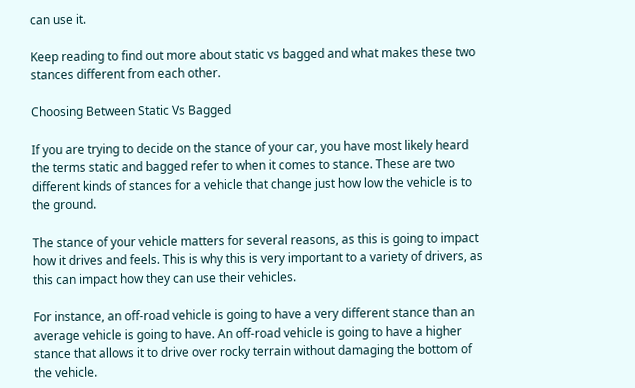can use it.

Keep reading to find out more about static vs bagged and what makes these two stances different from each other.

Choosing Between Static Vs Bagged

If you are trying to decide on the stance of your car, you have most likely heard the terms static and bagged refer to when it comes to stance. These are two different kinds of stances for a vehicle that change just how low the vehicle is to the ground.

The stance of your vehicle matters for several reasons, as this is going to impact how it drives and feels. This is why this is very important to a variety of drivers, as this can impact how they can use their vehicles.

For instance, an off-road vehicle is going to have a very different stance than an average vehicle is going to have. An off-road vehicle is going to have a higher stance that allows it to drive over rocky terrain without damaging the bottom of the vehicle.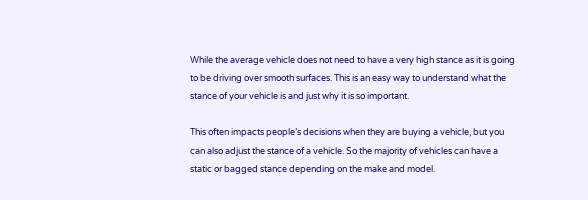While the average vehicle does not need to have a very high stance as it is going to be driving over smooth surfaces. This is an easy way to understand what the stance of your vehicle is and just why it is so important.

This often impacts people’s decisions when they are buying a vehicle, but you can also adjust the stance of a vehicle. So the majority of vehicles can have a static or bagged stance depending on the make and model.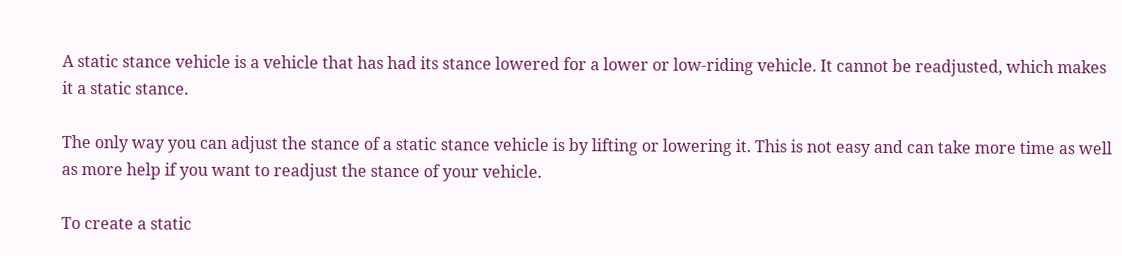A static stance vehicle is a vehicle that has had its stance lowered for a lower or low-riding vehicle. It cannot be readjusted, which makes it a static stance.

The only way you can adjust the stance of a static stance vehicle is by lifting or lowering it. This is not easy and can take more time as well as more help if you want to readjust the stance of your vehicle.

To create a static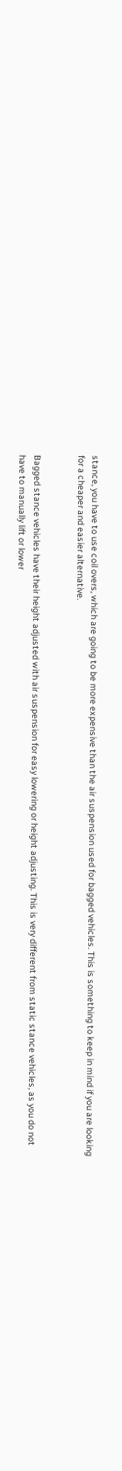stance, you have to use coil overs, which are going to be more expensive than the air suspension used for bagged vehicles. This is something to keep in mind if you are looking for a cheaper and easier alternative.


Bagged stance vehicles have their height adjusted with air suspension for easy lowering or height adjusting. This is very different from static stance vehicles, as you do not have to manually lift or lower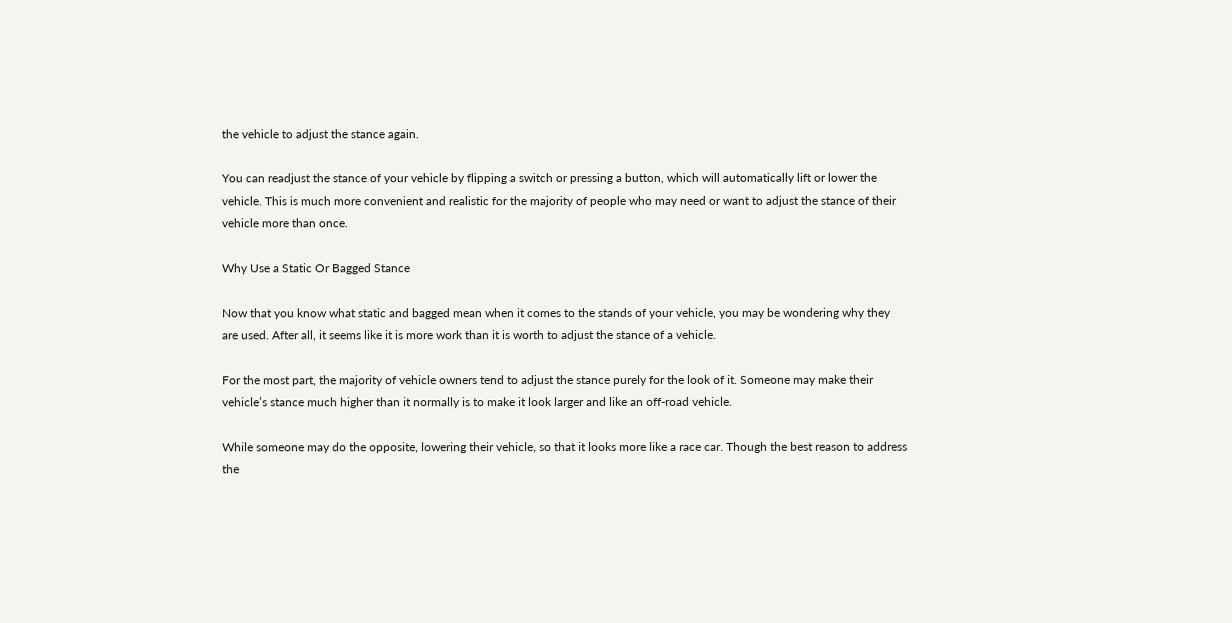the vehicle to adjust the stance again.

You can readjust the stance of your vehicle by flipping a switch or pressing a button, which will automatically lift or lower the vehicle. This is much more convenient and realistic for the majority of people who may need or want to adjust the stance of their vehicle more than once.

Why Use a Static Or Bagged Stance

Now that you know what static and bagged mean when it comes to the stands of your vehicle, you may be wondering why they are used. After all, it seems like it is more work than it is worth to adjust the stance of a vehicle.

For the most part, the majority of vehicle owners tend to adjust the stance purely for the look of it. Someone may make their vehicle’s stance much higher than it normally is to make it look larger and like an off-road vehicle.

While someone may do the opposite, lowering their vehicle, so that it looks more like a race car. Though the best reason to address the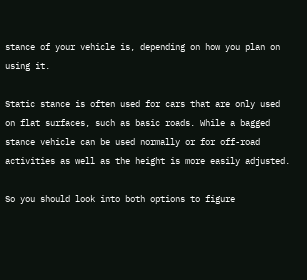stance of your vehicle is, depending on how you plan on using it.

Static stance is often used for cars that are only used on flat surfaces, such as basic roads. While a bagged stance vehicle can be used normally or for off-road activities as well as the height is more easily adjusted.

So you should look into both options to figure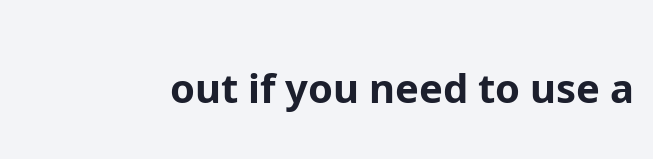out if you need to use a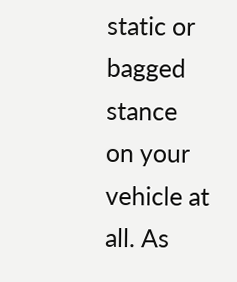static or bagged stance on your vehicle at all. As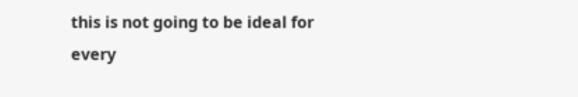this is not going to be ideal for every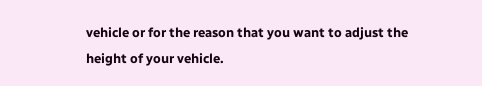vehicle or for the reason that you want to adjust the height of your vehicle.